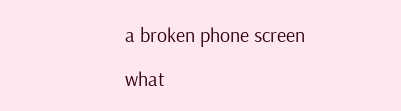a broken phone screen

what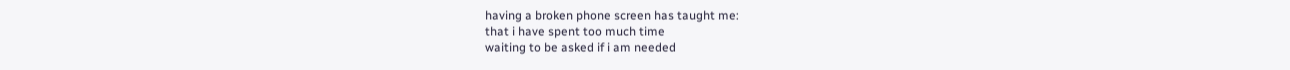having a broken phone screen has taught me:
that i have spent too much time
waiting to be asked if i am needed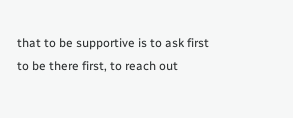that to be supportive is to ask first
to be there first, to reach out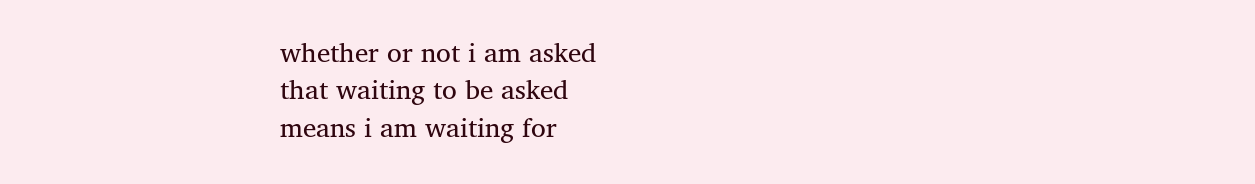whether or not i am asked
that waiting to be asked
means i am waiting for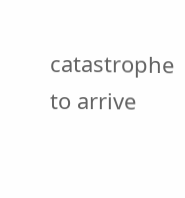catastrophe to arrive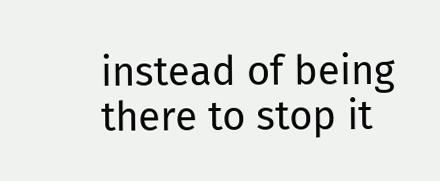instead of being there to stop it